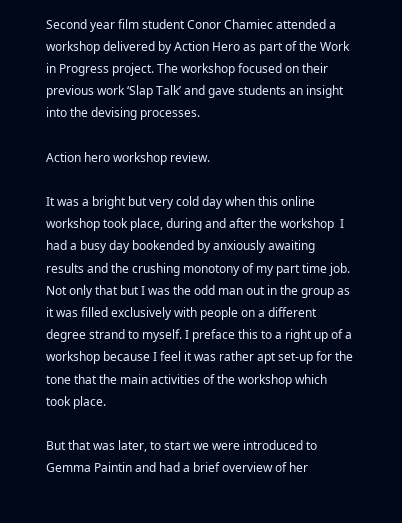Second year film student Conor Chamiec attended a workshop delivered by Action Hero as part of the Work in Progress project. The workshop focused on their previous work ‘Slap Talk’ and gave students an insight into the devising processes.

Action hero workshop review.

It was a bright but very cold day when this online workshop took place, during and after the workshop  I had a busy day bookended by anxiously awaiting results and the crushing monotony of my part time job. Not only that but I was the odd man out in the group as it was filled exclusively with people on a different degree strand to myself. I preface this to a right up of a workshop because I feel it was rather apt set-up for the tone that the main activities of the workshop which took place.

But that was later, to start we were introduced to Gemma Paintin and had a brief overview of her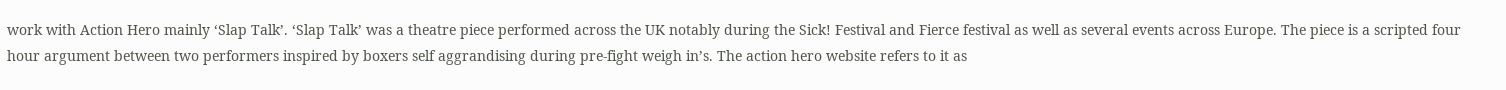work with Action Hero mainly ‘Slap Talk’. ‘Slap Talk’ was a theatre piece performed across the UK notably during the Sick! Festival and Fierce festival as well as several events across Europe. The piece is a scripted four hour argument between two performers inspired by boxers self aggrandising during pre-fight weigh in’s. The action hero website refers to it as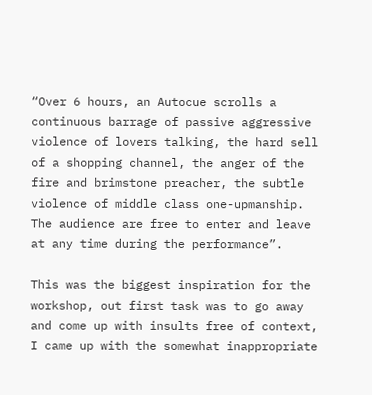“Over 6 hours, an Autocue scrolls a continuous barrage of passive aggressive violence of lovers talking, the hard sell of a shopping channel, the anger of the fire and brimstone preacher, the subtle violence of middle class one-upmanship. The audience are free to enter and leave at any time during the performance”.

This was the biggest inspiration for the workshop, out first task was to go away and come up with insults free of context, I came up with the somewhat inappropriate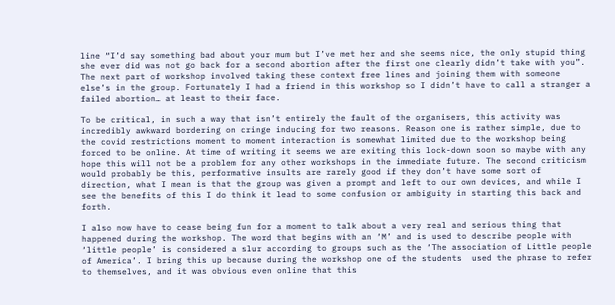line “I’d say something bad about your mum but I’ve met her and she seems nice, the only stupid thing she ever did was not go back for a second abortion after the first one clearly didn’t take with you”. The next part of workshop involved taking these context free lines and joining them with someone else’s in the group. Fortunately I had a friend in this workshop so I didn’t have to call a stranger a failed abortion… at least to their face.

To be critical, in such a way that isn’t entirely the fault of the organisers, this activity was incredibly awkward bordering on cringe inducing for two reasons. Reason one is rather simple, due to the covid restrictions moment to moment interaction is somewhat limited due to the workshop being forced to be online. At time of writing it seems we are exiting this lock-down soon so maybe with any hope this will not be a problem for any other workshops in the immediate future. The second criticism would probably be this, performative insults are rarely good if they don’t have some sort of direction, what I mean is that the group was given a prompt and left to our own devices, and while I see the benefits of this I do think it lead to some confusion or ambiguity in starting this back and forth.

I also now have to cease being fun for a moment to talk about a very real and serious thing that happened during the workshop. The word that begins with an ‘M’ and is used to describe people with ‘little people’ is considered a slur according to groups such as the ‘The association of Little people of America’. I bring this up because during the workshop one of the students  used the phrase to refer to themselves, and it was obvious even online that this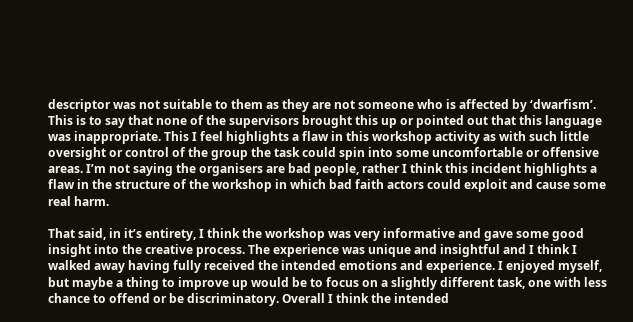descriptor was not suitable to them as they are not someone who is affected by ‘dwarfism’. This is to say that none of the supervisors brought this up or pointed out that this language was inappropriate. This I feel highlights a flaw in this workshop activity as with such little oversight or control of the group the task could spin into some uncomfortable or offensive areas. I’m not saying the organisers are bad people, rather I think this incident highlights a flaw in the structure of the workshop in which bad faith actors could exploit and cause some real harm.

That said, in it’s entirety, I think the workshop was very informative and gave some good insight into the creative process. The experience was unique and insightful and I think I walked away having fully received the intended emotions and experience. I enjoyed myself, but maybe a thing to improve up would be to focus on a slightly different task, one with less chance to offend or be discriminatory. Overall I think the intended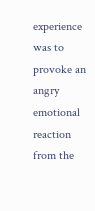experience was to provoke an angry emotional reaction from the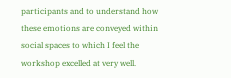participants and to understand how these emotions are conveyed within social spaces to which I feel the workshop excelled at very well.